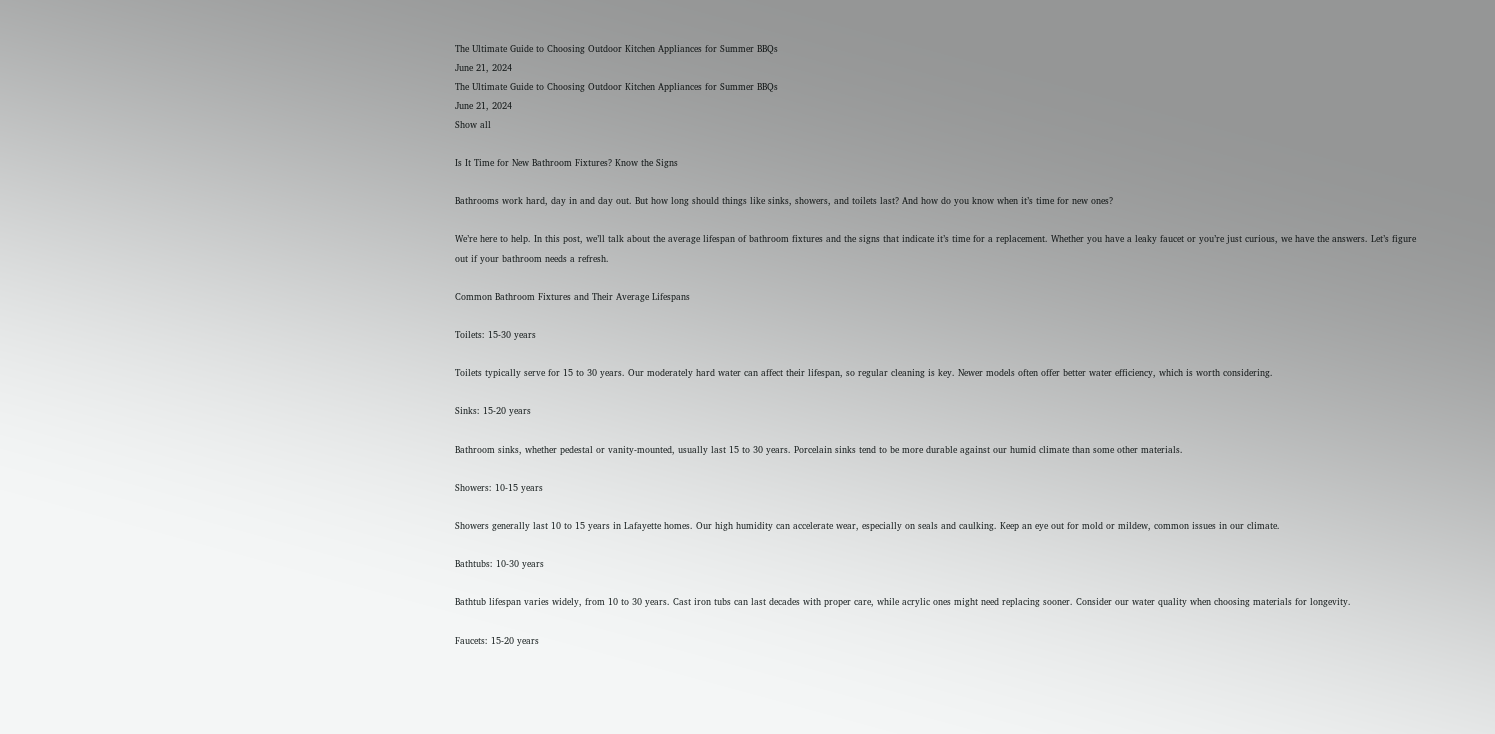The Ultimate Guide to Choosing Outdoor Kitchen Appliances for Summer BBQs
June 21, 2024
The Ultimate Guide to Choosing Outdoor Kitchen Appliances for Summer BBQs
June 21, 2024
Show all

Is It Time for New Bathroom Fixtures? Know the Signs

Bathrooms work hard, day in and day out. But how long should things like sinks, showers, and toilets last? And how do you know when it’s time for new ones?

We’re here to help. In this post, we’ll talk about the average lifespan of bathroom fixtures and the signs that indicate it’s time for a replacement. Whether you have a leaky faucet or you’re just curious, we have the answers. Let’s figure out if your bathroom needs a refresh.

Common Bathroom Fixtures and Their Average Lifespans

Toilets: 15-30 years

Toilets typically serve for 15 to 30 years. Our moderately hard water can affect their lifespan, so regular cleaning is key. Newer models often offer better water efficiency, which is worth considering.

Sinks: 15-20 years

Bathroom sinks, whether pedestal or vanity-mounted, usually last 15 to 30 years. Porcelain sinks tend to be more durable against our humid climate than some other materials.

Showers: 10-15 years

Showers generally last 10 to 15 years in Lafayette homes. Our high humidity can accelerate wear, especially on seals and caulking. Keep an eye out for mold or mildew, common issues in our climate.

Bathtubs: 10-30 years

Bathtub lifespan varies widely, from 10 to 30 years. Cast iron tubs can last decades with proper care, while acrylic ones might need replacing sooner. Consider our water quality when choosing materials for longevity.

Faucets: 15-20 years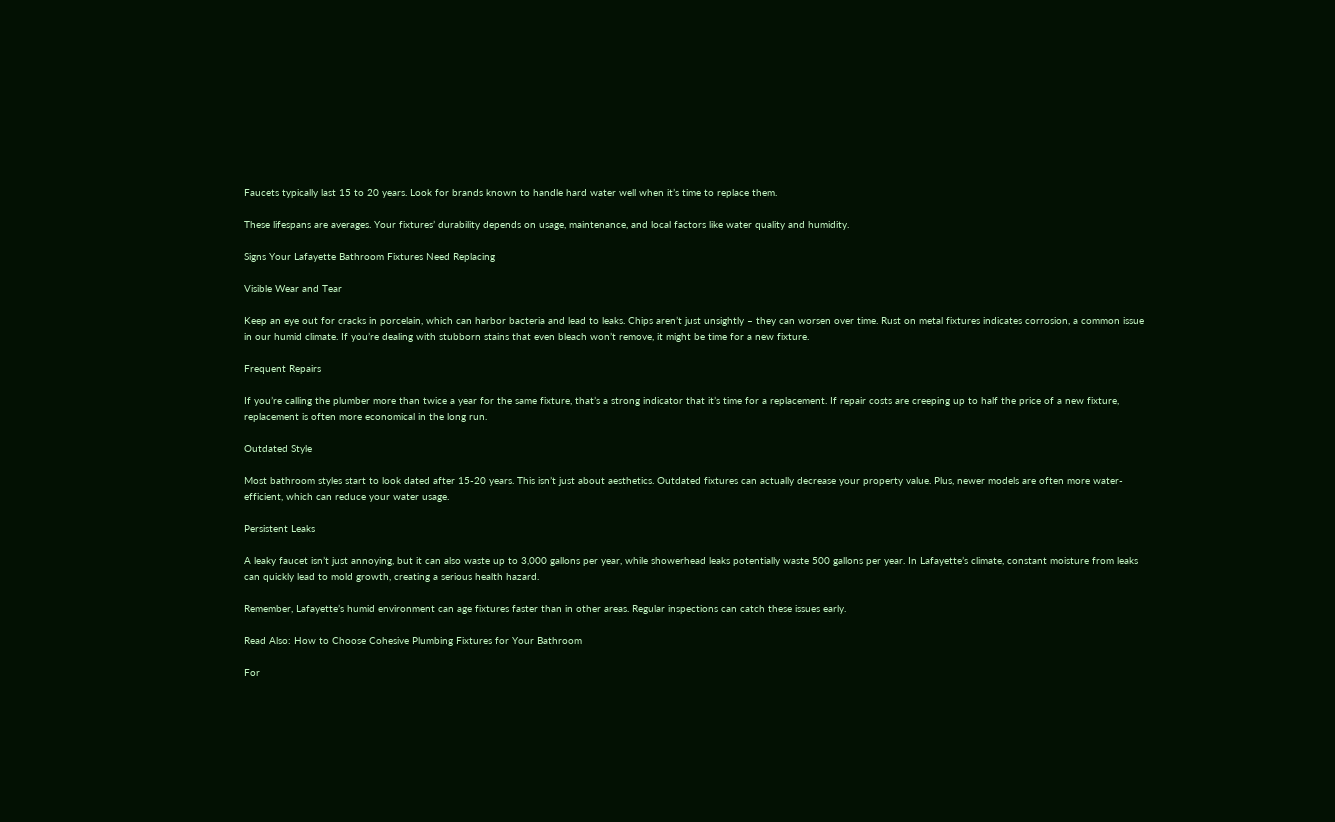Faucets typically last 15 to 20 years. Look for brands known to handle hard water well when it’s time to replace them.

These lifespans are averages. Your fixtures’ durability depends on usage, maintenance, and local factors like water quality and humidity.

Signs Your Lafayette Bathroom Fixtures Need Replacing

Visible Wear and Tear

Keep an eye out for cracks in porcelain, which can harbor bacteria and lead to leaks. Chips aren’t just unsightly – they can worsen over time. Rust on metal fixtures indicates corrosion, a common issue in our humid climate. If you’re dealing with stubborn stains that even bleach won’t remove, it might be time for a new fixture.

Frequent Repairs

If you’re calling the plumber more than twice a year for the same fixture, that’s a strong indicator that it’s time for a replacement. If repair costs are creeping up to half the price of a new fixture, replacement is often more economical in the long run.

Outdated Style

Most bathroom styles start to look dated after 15-20 years. This isn’t just about aesthetics. Outdated fixtures can actually decrease your property value. Plus, newer models are often more water-efficient, which can reduce your water usage.

Persistent Leaks

A leaky faucet isn’t just annoying, but it can also waste up to 3,000 gallons per year, while showerhead leaks potentially waste 500 gallons per year. In Lafayette’s climate, constant moisture from leaks can quickly lead to mold growth, creating a serious health hazard.

Remember, Lafayette’s humid environment can age fixtures faster than in other areas. Regular inspections can catch these issues early.

Read Also: How to Choose Cohesive Plumbing Fixtures for Your Bathroom

For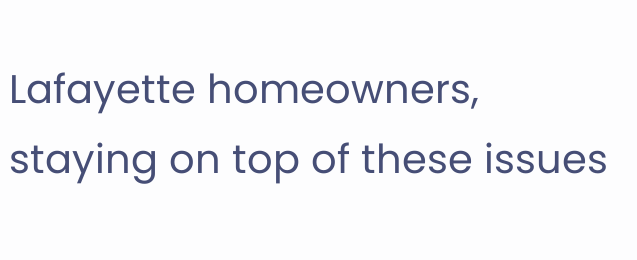Lafayette homeowners, staying on top of these issues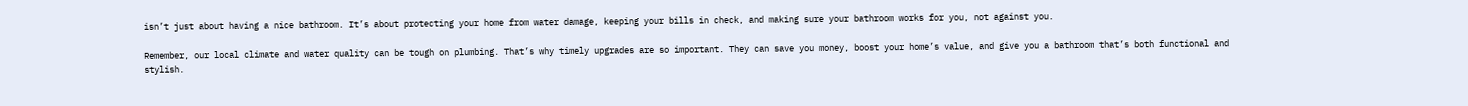isn’t just about having a nice bathroom. It’s about protecting your home from water damage, keeping your bills in check, and making sure your bathroom works for you, not against you.

Remember, our local climate and water quality can be tough on plumbing. That’s why timely upgrades are so important. They can save you money, boost your home’s value, and give you a bathroom that’s both functional and stylish.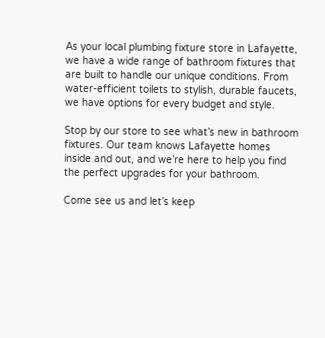As your local plumbing fixture store in Lafayette, we have a wide range of bathroom fixtures that are built to handle our unique conditions. From water-efficient toilets to stylish, durable faucets, we have options for every budget and style.

Stop by our store to see what’s new in bathroom fixtures. Our team knows Lafayette homes inside and out, and we’re here to help you find the perfect upgrades for your bathroom.

Come see us and let’s keep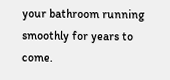your bathroom running smoothly for years to come.